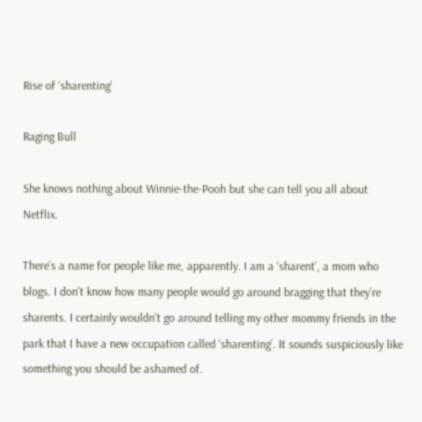Rise of ‘sharenting’

Raging Bull

She knows nothing about Winnie-the-Pooh but she can tell you all about Netflix.

There’s a name for people like me, apparently. I am a ‘sharent’, a mom who blogs. I don’t know how many people would go around bragging that they’re sharents. I certainly wouldn’t go around telling my other mommy friends in the park that I have a new occupation called ‘sharenting’. It sounds suspiciously like something you should be ashamed of.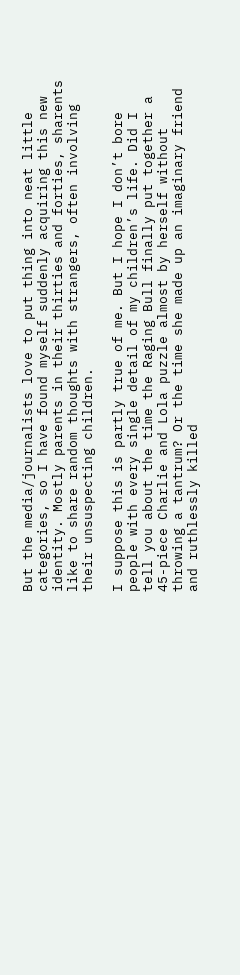But the media/journalists love to put thing into neat little categories, so I have found myself suddenly acquiring this new identity. Mostly parents in their thirties and forties, sharents like to share random thoughts with strangers, often involving their unsuspecting children.

I suppose this is partly true of me. But I hope I don’t bore people with every single detail of my children’s life. Did I tell you about the time the Raging Bull finally put together a 45-piece Charlie and Lola puzzle almost by herself without throwing a tantrum? Or the time she made up an imaginary friend and ruthlessly killed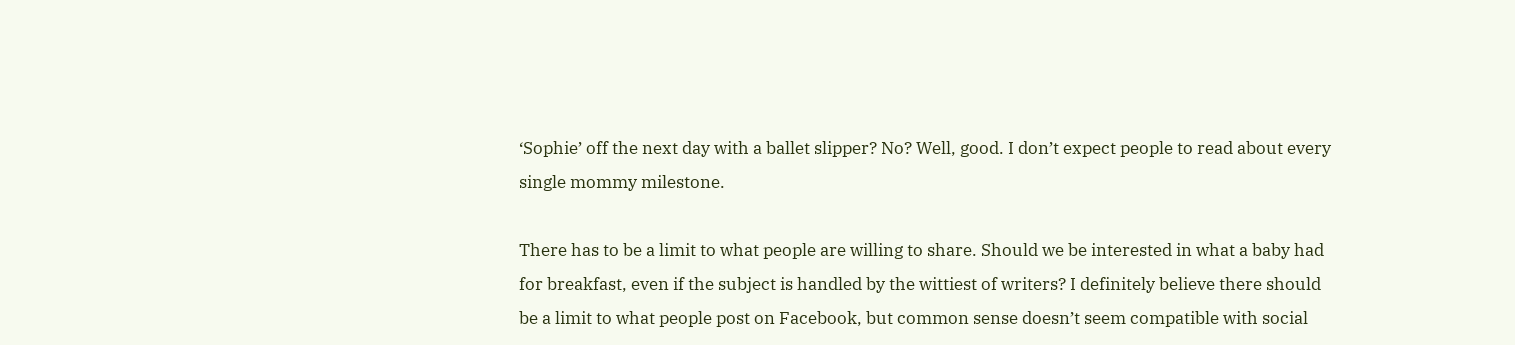‘Sophie’ off the next day with a ballet slipper? No? Well, good. I don’t expect people to read about every single mommy milestone.

There has to be a limit to what people are willing to share. Should we be interested in what a baby had for breakfast, even if the subject is handled by the wittiest of writers? I definitely believe there should be a limit to what people post on Facebook, but common sense doesn’t seem compatible with social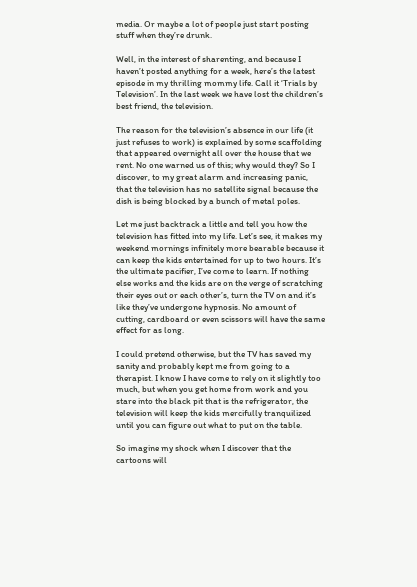media. Or maybe a lot of people just start posting stuff when they’re drunk.

Well, in the interest of sharenting, and because I haven’t posted anything for a week, here’s the latest episode in my thrilling mommy life. Call it ‘Trials by Television’. In the last week we have lost the children’s best friend, the television.

The reason for the television’s absence in our life (it just refuses to work) is explained by some scaffolding that appeared overnight all over the house that we rent. No one warned us of this; why would they? So I discover, to my great alarm and increasing panic, that the television has no satellite signal because the dish is being blocked by a bunch of metal poles.

Let me just backtrack a little and tell you how the television has fitted into my life. Let’s see, it makes my weekend mornings infinitely more bearable because it can keep the kids entertained for up to two hours. It’s the ultimate pacifier, I’ve come to learn. If nothing else works and the kids are on the verge of scratching their eyes out or each other’s, turn the TV on and it’s like they’ve undergone hypnosis. No amount of cutting, cardboard or even scissors will have the same effect for as long.

I could pretend otherwise, but the TV has saved my sanity and probably kept me from going to a therapist. I know I have come to rely on it slightly too much, but when you get home from work and you stare into the black pit that is the refrigerator, the television will keep the kids mercifully tranquilized until you can figure out what to put on the table.

So imagine my shock when I discover that the cartoons will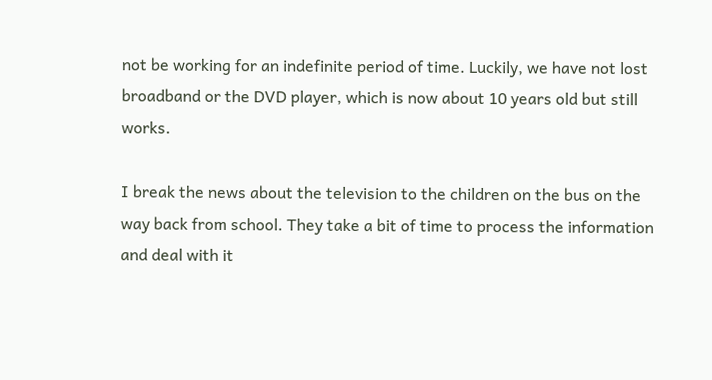not be working for an indefinite period of time. Luckily, we have not lost broadband or the DVD player, which is now about 10 years old but still works.

I break the news about the television to the children on the bus on the way back from school. They take a bit of time to process the information and deal with it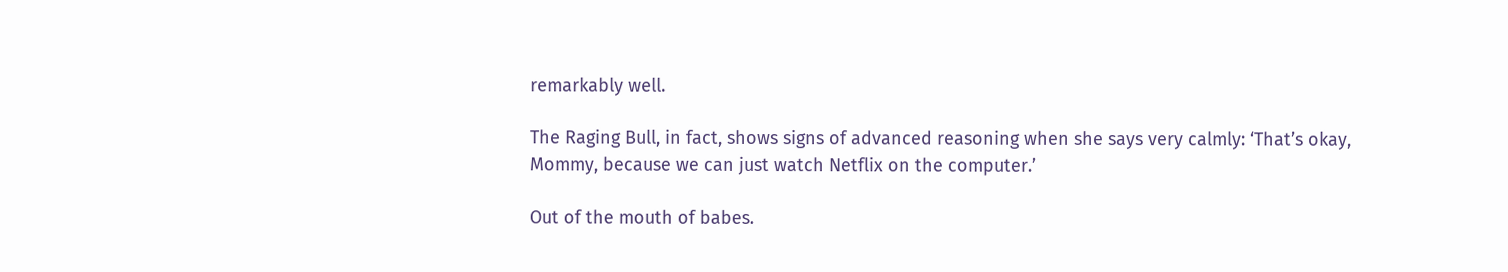remarkably well.

The Raging Bull, in fact, shows signs of advanced reasoning when she says very calmly: ‘That’s okay, Mommy, because we can just watch Netflix on the computer.’

Out of the mouth of babes.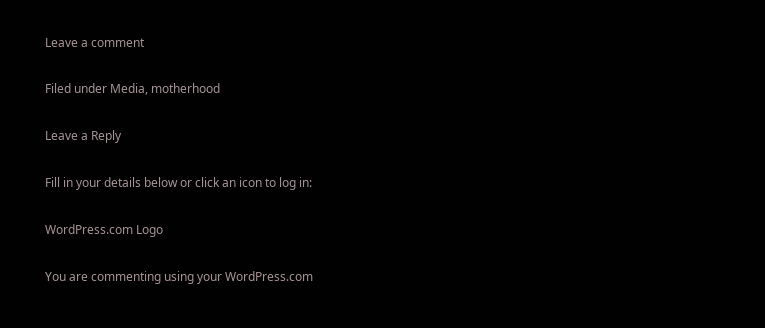Leave a comment

Filed under Media, motherhood

Leave a Reply

Fill in your details below or click an icon to log in:

WordPress.com Logo

You are commenting using your WordPress.com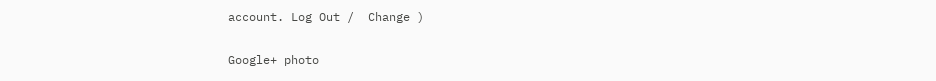account. Log Out /  Change )

Google+ photo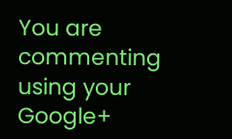You are commenting using your Google+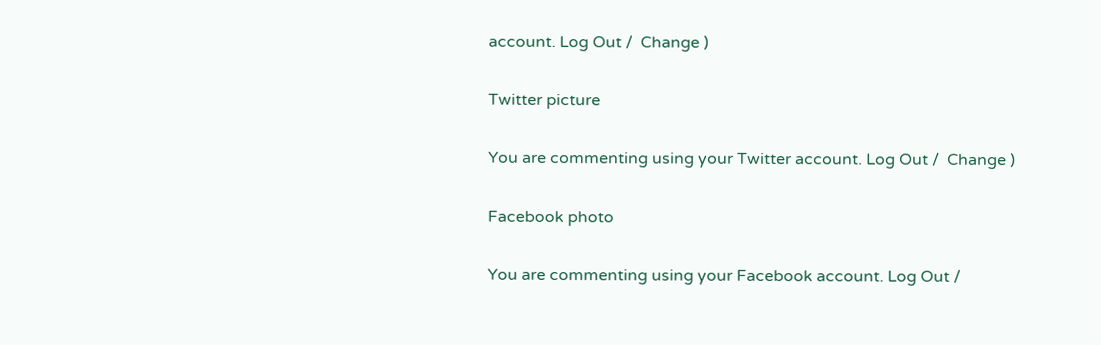account. Log Out /  Change )

Twitter picture

You are commenting using your Twitter account. Log Out /  Change )

Facebook photo

You are commenting using your Facebook account. Log Out /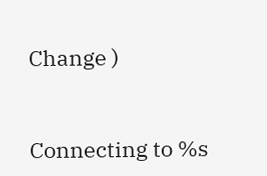Change )


Connecting to %s